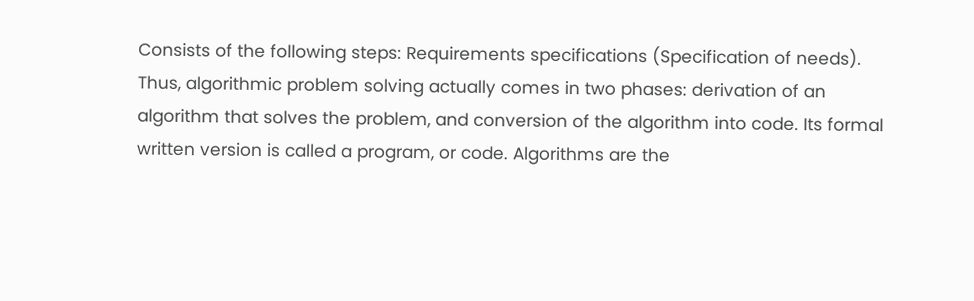Consists of the following steps: Requirements specifications (Specification of needs). Thus, algorithmic problem solving actually comes in two phases: derivation of an algorithm that solves the problem, and conversion of the algorithm into code. Its formal written version is called a program, or code. Algorithms are the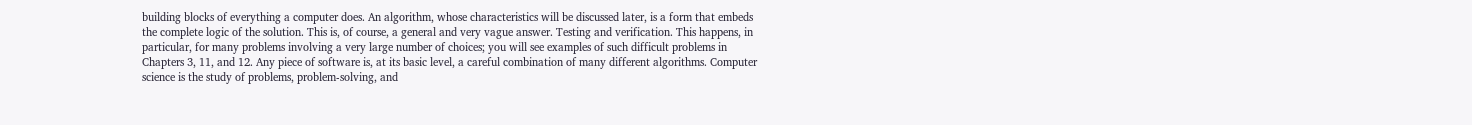building blocks of everything a computer does. An algorithm, whose characteristics will be discussed later, is a form that embeds the complete logic of the solution. This is, of course, a general and very vague answer. Testing and verification. This happens, in particular, for many problems involving a very large number of choices; you will see examples of such difficult problems in Chapters 3, 11, and 12. Any piece of software is, at its basic level, a careful combination of many different algorithms. Computer science is the study of problems, problem-solving, and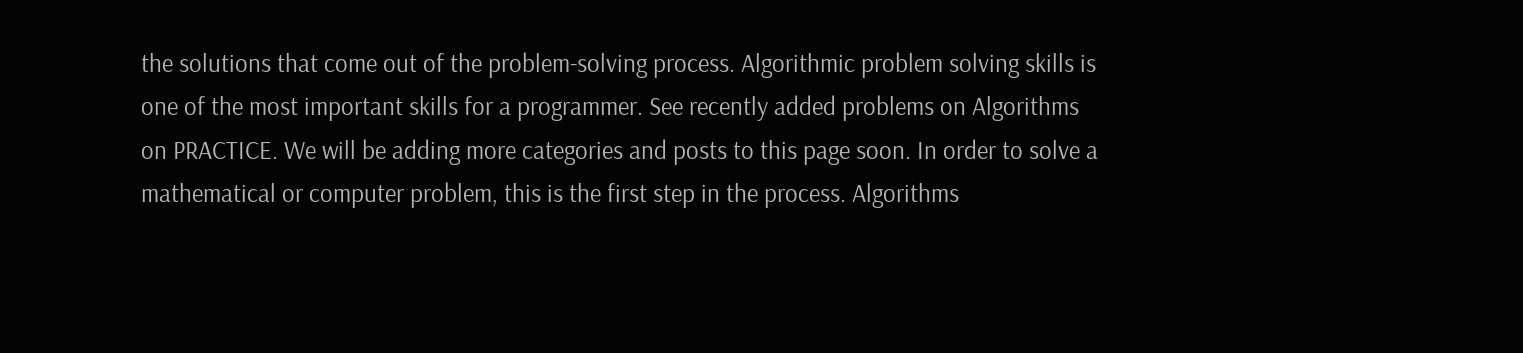the solutions that come out of the problem-solving process. Algorithmic problem solving skills is one of the most important skills for a programmer. See recently added problems on Algorithms on PRACTICE. We will be adding more categories and posts to this page soon. In order to solve a mathematical or computer problem, this is the first step in the process. Algorithms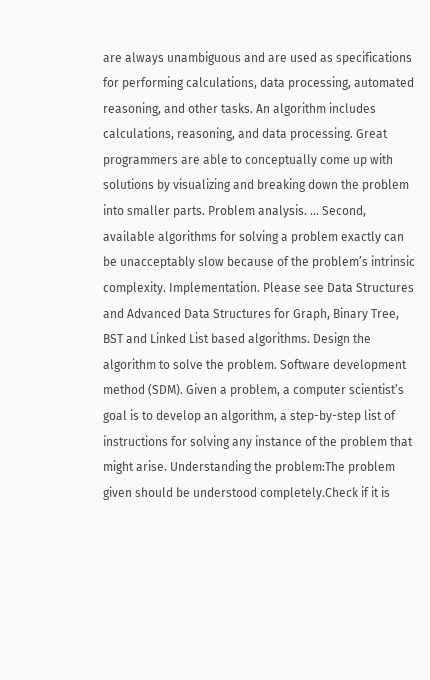are always unambiguous and are used as specifications for performing calculations, data processing, automated reasoning, and other tasks. An algorithm includes calculations, reasoning, and data processing. Great programmers are able to conceptually come up with solutions by visualizing and breaking down the problem into smaller parts. Problem analysis. … Second, available algorithms for solving a problem exactly can be unacceptably slow because of the problem’s intrinsic complexity. Implementation. Please see Data Structures and Advanced Data Structures for Graph, Binary Tree, BST and Linked List based algorithms. Design the algorithm to solve the problem. Software development method (SDM). Given a problem, a computer scientist’s goal is to develop an algorithm, a step-by-step list of instructions for solving any instance of the problem that might arise. Understanding the problem:The problem given should be understood completely.Check if it is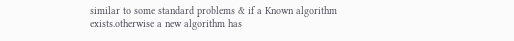similar to some standard problems & if a Known algorithm exists.otherwise a new algorithm has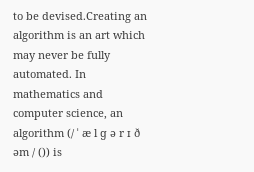to be devised.Creating an algorithm is an art which may never be fully automated. In mathematics and computer science, an algorithm (/ ˈ æ l ɡ ə r ɪ ð əm / ()) is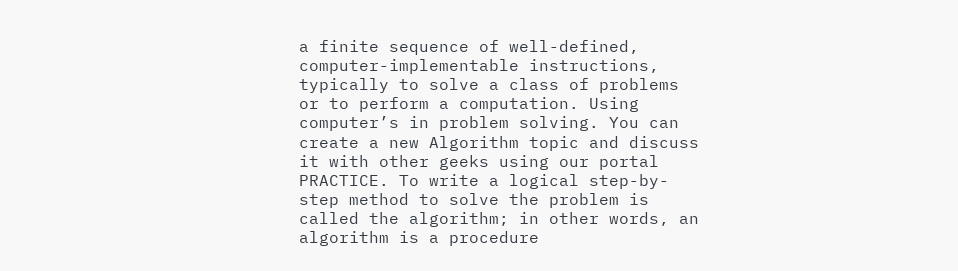a finite sequence of well-defined, computer-implementable instructions, typically to solve a class of problems or to perform a computation. Using computer’s in problem solving. You can create a new Algorithm topic and discuss it with other geeks using our portal PRACTICE. To write a logical step-by-step method to solve the problem is called the algorithm; in other words, an algorithm is a procedure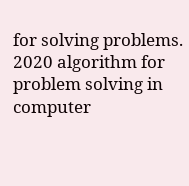for solving problems.
2020 algorithm for problem solving in computer